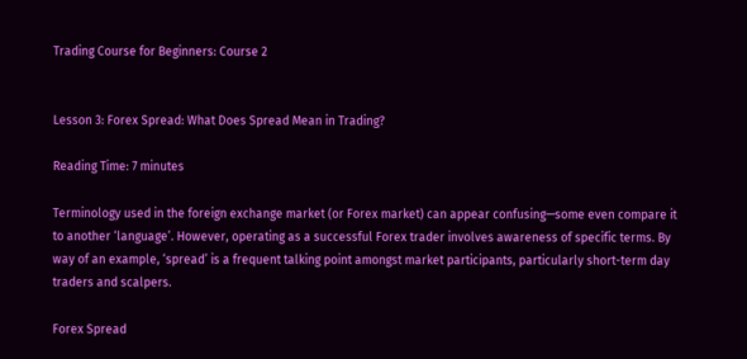Trading Course for Beginners: Course 2


Lesson 3: Forex Spread: What Does Spread Mean in Trading?

Reading Time: 7 minutes

Terminology used in the foreign exchange market (or Forex market) can appear confusing—some even compare it to another ‘language’. However, operating as a successful Forex trader involves awareness of specific terms. By way of an example, ‘spread’ is a frequent talking point amongst market participants, particularly short-term day traders and scalpers.

Forex Spread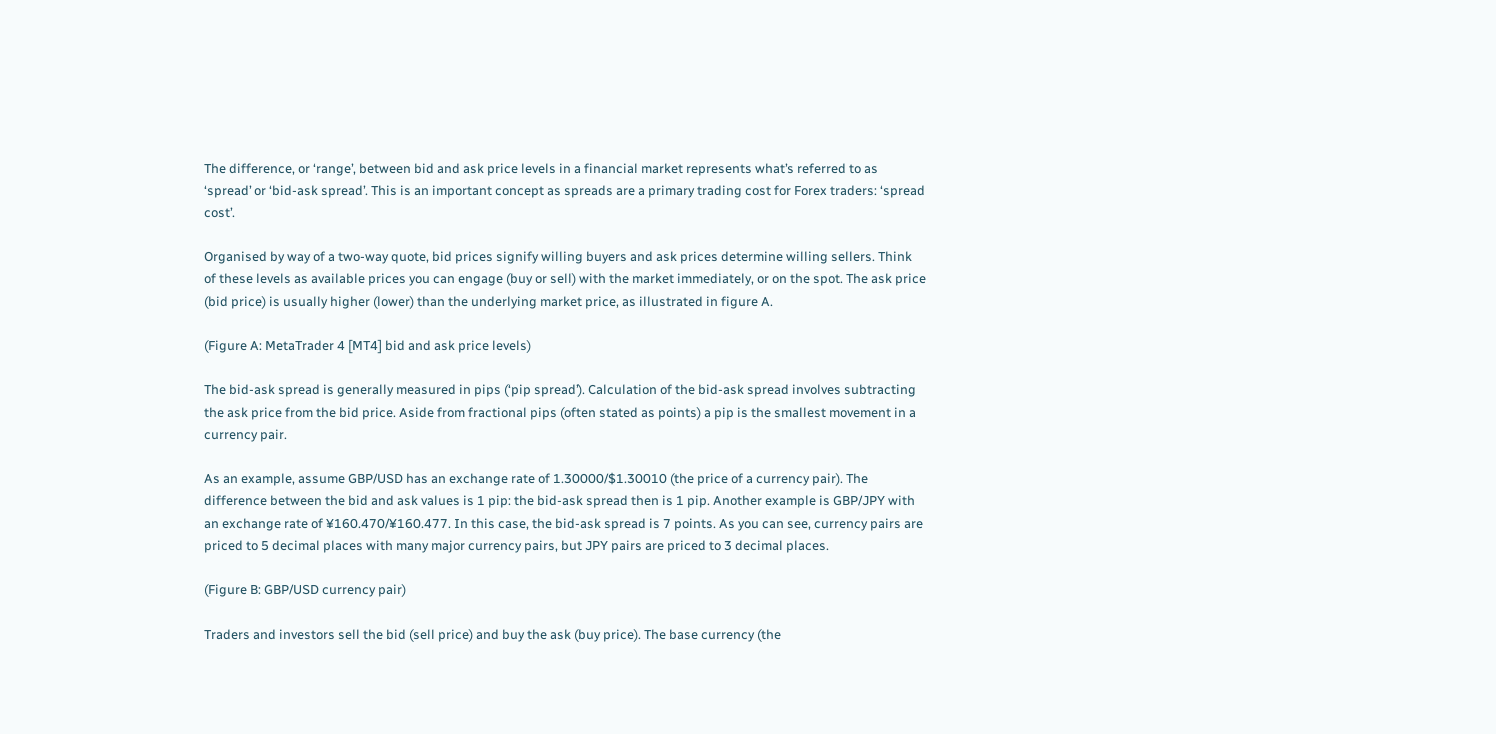The difference, or ‘range’, between bid and ask price levels in a financial market represents what’s referred to as ‘spread’ or ‘bid-ask spread’. This is an important concept as spreads are a primary trading cost for Forex traders: ‘spread cost’.

Organised by way of a two-way quote, bid prices signify willing buyers and ask prices determine willing sellers. Think of these levels as available prices you can engage (buy or sell) with the market immediately, or on the spot. The ask price (bid price) is usually higher (lower) than the underlying market price, as illustrated in figure A.

(Figure A: MetaTrader 4 [MT4] bid and ask price levels)

The bid-ask spread is generally measured in pips (‘pip spread’). Calculation of the bid-ask spread involves subtracting the ask price from the bid price. Aside from fractional pips (often stated as points) a pip is the smallest movement in a currency pair.

As an example, assume GBP/USD has an exchange rate of 1.30000/$1.30010 (the price of a currency pair). The difference between the bid and ask values is 1 pip: the bid-ask spread then is 1 pip. Another example is GBP/JPY with an exchange rate of ¥160.470/¥160.477. In this case, the bid-ask spread is 7 points. As you can see, currency pairs are priced to 5 decimal places with many major currency pairs, but JPY pairs are priced to 3 decimal places.

(Figure B: GBP/USD currency pair)

Traders and investors sell the bid (sell price) and buy the ask (buy price). The base currency (the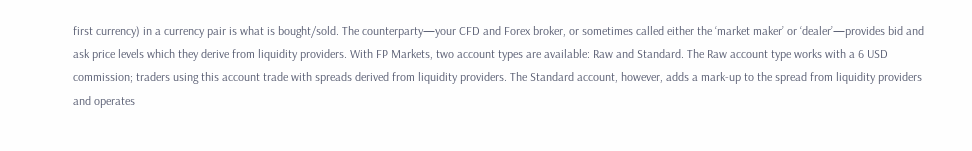first currency) in a currency pair is what is bought/sold. The counterparty—your CFD and Forex broker, or sometimes called either the ‘market maker’ or ‘dealer’—provides bid and ask price levels which they derive from liquidity providers. With FP Markets, two account types are available: Raw and Standard. The Raw account type works with a 6 USD commission; traders using this account trade with spreads derived from liquidity providers. The Standard account, however, adds a mark-up to the spread from liquidity providers and operates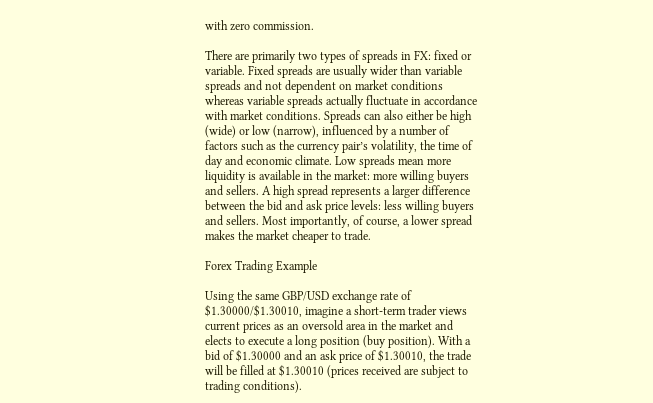with zero commission.

There are primarily two types of spreads in FX: fixed or variable. Fixed spreads are usually wider than variable spreads and not dependent on market conditions whereas variable spreads actually fluctuate in accordance with market conditions. Spreads can also either be high (wide) or low (narrow), influenced by a number of factors such as the currency pair’s volatility, the time of day and economic climate. Low spreads mean more liquidity is available in the market: more willing buyers and sellers. A high spread represents a larger difference between the bid and ask price levels: less willing buyers and sellers. Most importantly, of course, a lower spread makes the market cheaper to trade.

Forex Trading Example

Using the same GBP/USD exchange rate of $1.30000/$1.30010, imagine a short-term trader views current prices as an oversold area in the market and elects to execute a long position (buy position). With a bid of $1.30000 and an ask price of $1.30010, the trade will be filled at $1.30010 (prices received are subject to trading conditions).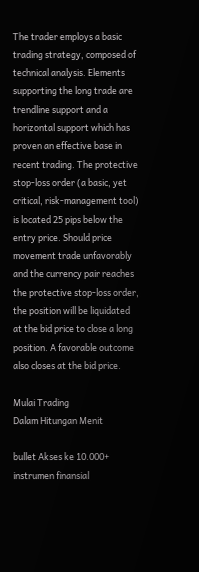The trader employs a basic trading strategy, composed of technical analysis. Elements supporting the long trade are trendline support and a horizontal support which has proven an effective base in recent trading. The protective stop-loss order (a basic, yet critical, risk-management tool) is located 25 pips below the entry price. Should price movement trade unfavorably and the currency pair reaches the protective stop-loss order, the position will be liquidated at the bid price to close a long position. A favorable outcome also closes at the bid price.

Mulai Trading
Dalam Hitungan Menit

bullet Akses ke 10.000+ instrumen finansial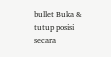bullet Buka & tutup posisi secara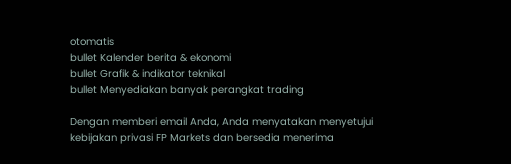otomatis
bullet Kalender berita & ekonomi
bullet Grafik & indikator teknikal
bullet Menyediakan banyak perangkat trading

Dengan memberi email Anda, Anda menyatakan menyetujui kebijakan privasi FP Markets dan bersedia menerima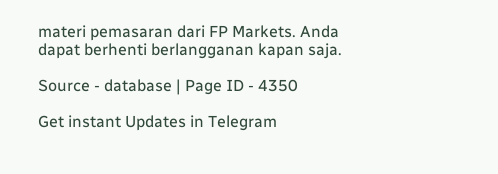materi pemasaran dari FP Markets. Anda dapat berhenti berlangganan kapan saja.

Source - database | Page ID - 4350

Get instant Updates in Telegram